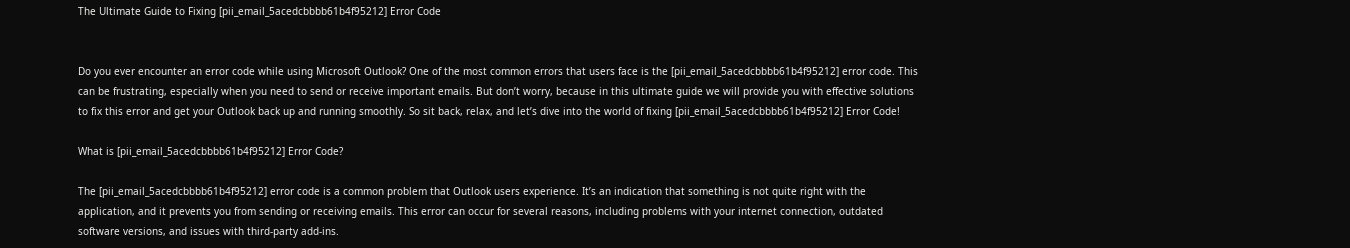The Ultimate Guide to Fixing [pii_email_5acedcbbbb61b4f95212] Error Code


Do you ever encounter an error code while using Microsoft Outlook? One of the most common errors that users face is the [pii_email_5acedcbbbb61b4f95212] error code. This can be frustrating, especially when you need to send or receive important emails. But don’t worry, because in this ultimate guide we will provide you with effective solutions to fix this error and get your Outlook back up and running smoothly. So sit back, relax, and let’s dive into the world of fixing [pii_email_5acedcbbbb61b4f95212] Error Code!

What is [pii_email_5acedcbbbb61b4f95212] Error Code?

The [pii_email_5acedcbbbb61b4f95212] error code is a common problem that Outlook users experience. It’s an indication that something is not quite right with the application, and it prevents you from sending or receiving emails. This error can occur for several reasons, including problems with your internet connection, outdated software versions, and issues with third-party add-ins.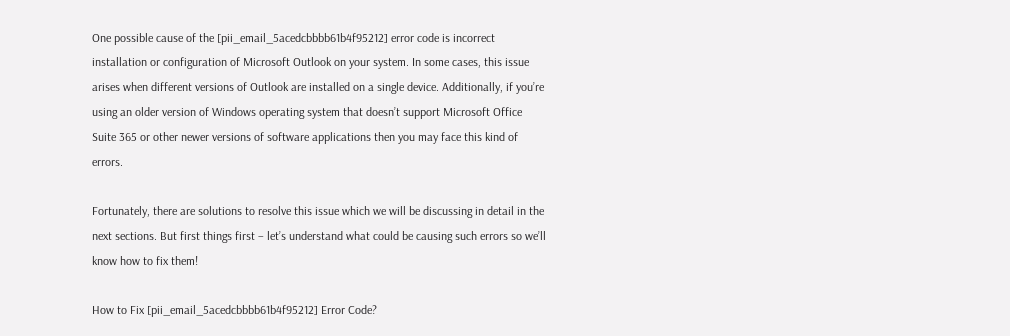One possible cause of the [pii_email_5acedcbbbb61b4f95212] error code is incorrect installation or configuration of Microsoft Outlook on your system. In some cases, this issue arises when different versions of Outlook are installed on a single device. Additionally, if you’re using an older version of Windows operating system that doesn’t support Microsoft Office Suite 365 or other newer versions of software applications then you may face this kind of errors.

Fortunately, there are solutions to resolve this issue which we will be discussing in detail in the next sections. But first things first – let’s understand what could be causing such errors so we’ll know how to fix them!

How to Fix [pii_email_5acedcbbbb61b4f95212] Error Code?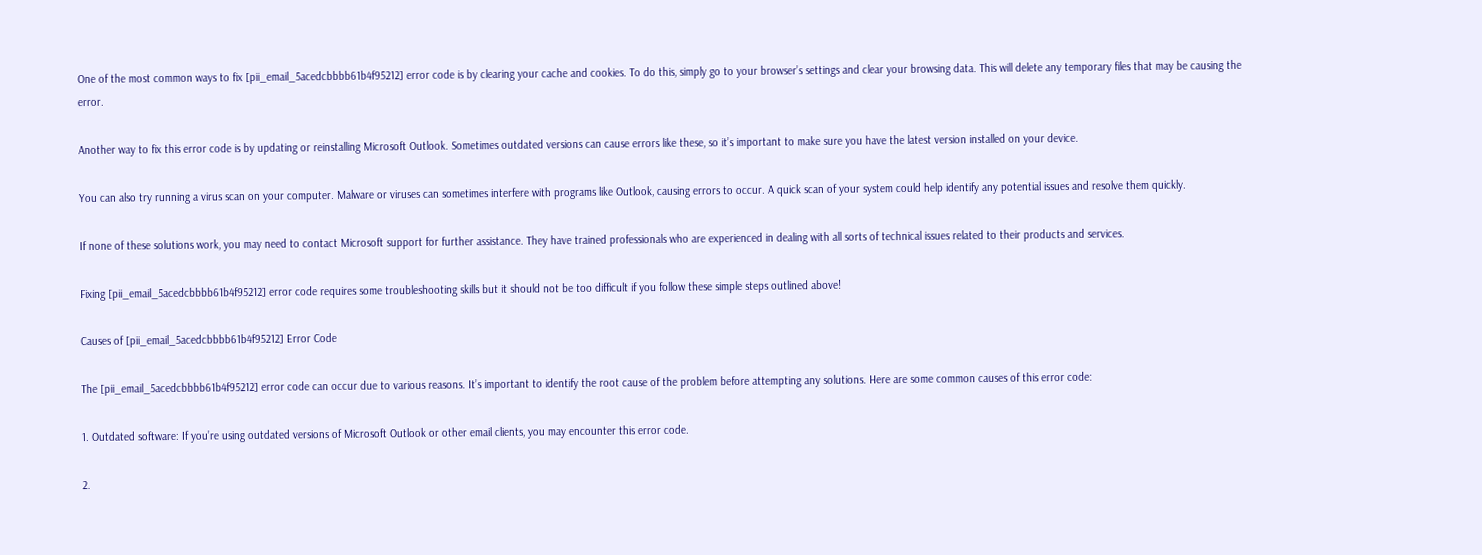One of the most common ways to fix [pii_email_5acedcbbbb61b4f95212] error code is by clearing your cache and cookies. To do this, simply go to your browser’s settings and clear your browsing data. This will delete any temporary files that may be causing the error.

Another way to fix this error code is by updating or reinstalling Microsoft Outlook. Sometimes outdated versions can cause errors like these, so it’s important to make sure you have the latest version installed on your device.

You can also try running a virus scan on your computer. Malware or viruses can sometimes interfere with programs like Outlook, causing errors to occur. A quick scan of your system could help identify any potential issues and resolve them quickly.

If none of these solutions work, you may need to contact Microsoft support for further assistance. They have trained professionals who are experienced in dealing with all sorts of technical issues related to their products and services.

Fixing [pii_email_5acedcbbbb61b4f95212] error code requires some troubleshooting skills but it should not be too difficult if you follow these simple steps outlined above!

Causes of [pii_email_5acedcbbbb61b4f95212] Error Code

The [pii_email_5acedcbbbb61b4f95212] error code can occur due to various reasons. It’s important to identify the root cause of the problem before attempting any solutions. Here are some common causes of this error code:

1. Outdated software: If you’re using outdated versions of Microsoft Outlook or other email clients, you may encounter this error code.

2.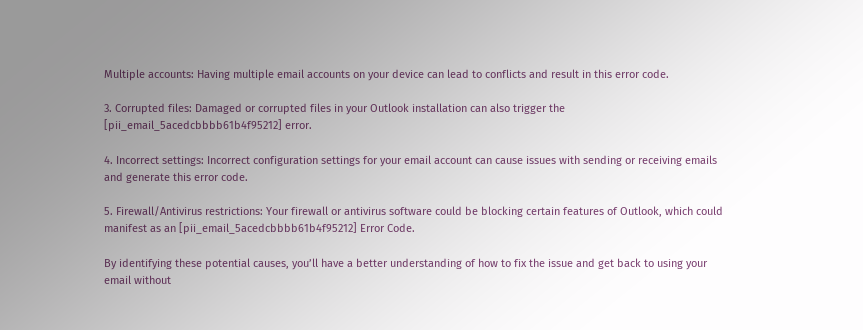Multiple accounts: Having multiple email accounts on your device can lead to conflicts and result in this error code.

3. Corrupted files: Damaged or corrupted files in your Outlook installation can also trigger the [pii_email_5acedcbbbb61b4f95212] error.

4. Incorrect settings: Incorrect configuration settings for your email account can cause issues with sending or receiving emails and generate this error code.

5. Firewall/Antivirus restrictions: Your firewall or antivirus software could be blocking certain features of Outlook, which could manifest as an [pii_email_5acedcbbbb61b4f95212] Error Code.

By identifying these potential causes, you’ll have a better understanding of how to fix the issue and get back to using your email without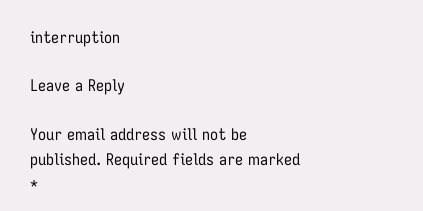interruption

Leave a Reply

Your email address will not be published. Required fields are marked *